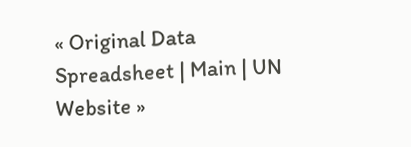« Original Data Spreadsheet | Main | UN Website »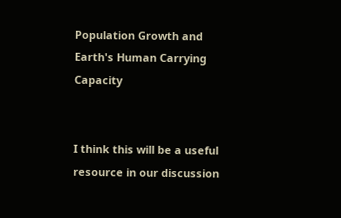Population Growth and Earth's Human Carrying Capacity


I think this will be a useful resource in our discussion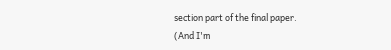section part of the final paper.
(And I'm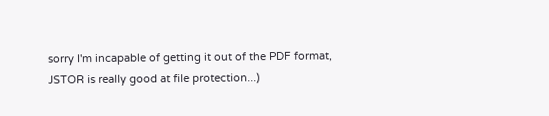sorry I'm incapable of getting it out of the PDF format, JSTOR is really good at file protection...)